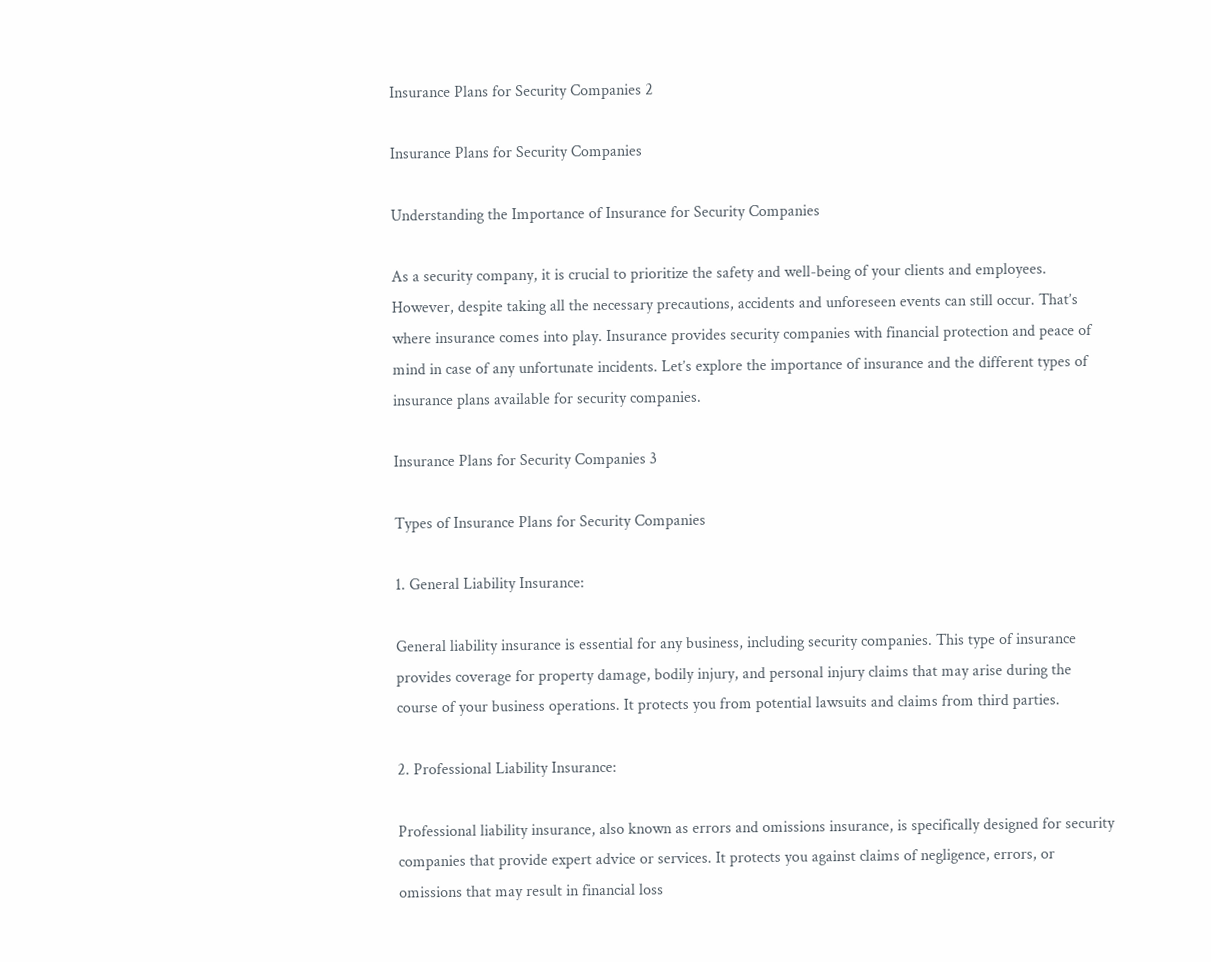Insurance Plans for Security Companies 2

Insurance Plans for Security Companies

Understanding the Importance of Insurance for Security Companies

As a security company, it is crucial to prioritize the safety and well-being of your clients and employees. However, despite taking all the necessary precautions, accidents and unforeseen events can still occur. That’s where insurance comes into play. Insurance provides security companies with financial protection and peace of mind in case of any unfortunate incidents. Let’s explore the importance of insurance and the different types of insurance plans available for security companies.

Insurance Plans for Security Companies 3

Types of Insurance Plans for Security Companies

1. General Liability Insurance:

General liability insurance is essential for any business, including security companies. This type of insurance provides coverage for property damage, bodily injury, and personal injury claims that may arise during the course of your business operations. It protects you from potential lawsuits and claims from third parties.

2. Professional Liability Insurance:

Professional liability insurance, also known as errors and omissions insurance, is specifically designed for security companies that provide expert advice or services. It protects you against claims of negligence, errors, or omissions that may result in financial loss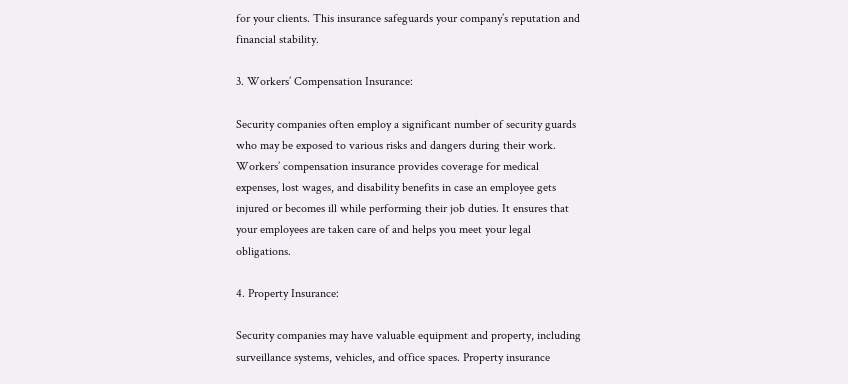for your clients. This insurance safeguards your company’s reputation and financial stability.

3. Workers’ Compensation Insurance:

Security companies often employ a significant number of security guards who may be exposed to various risks and dangers during their work. Workers’ compensation insurance provides coverage for medical expenses, lost wages, and disability benefits in case an employee gets injured or becomes ill while performing their job duties. It ensures that your employees are taken care of and helps you meet your legal obligations.

4. Property Insurance:

Security companies may have valuable equipment and property, including surveillance systems, vehicles, and office spaces. Property insurance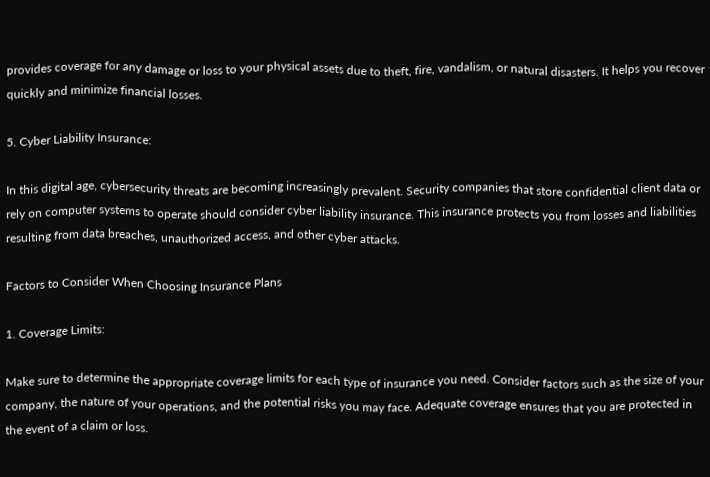provides coverage for any damage or loss to your physical assets due to theft, fire, vandalism, or natural disasters. It helps you recover quickly and minimize financial losses.

5. Cyber Liability Insurance:

In this digital age, cybersecurity threats are becoming increasingly prevalent. Security companies that store confidential client data or rely on computer systems to operate should consider cyber liability insurance. This insurance protects you from losses and liabilities resulting from data breaches, unauthorized access, and other cyber attacks.

Factors to Consider When Choosing Insurance Plans

1. Coverage Limits:

Make sure to determine the appropriate coverage limits for each type of insurance you need. Consider factors such as the size of your company, the nature of your operations, and the potential risks you may face. Adequate coverage ensures that you are protected in the event of a claim or loss.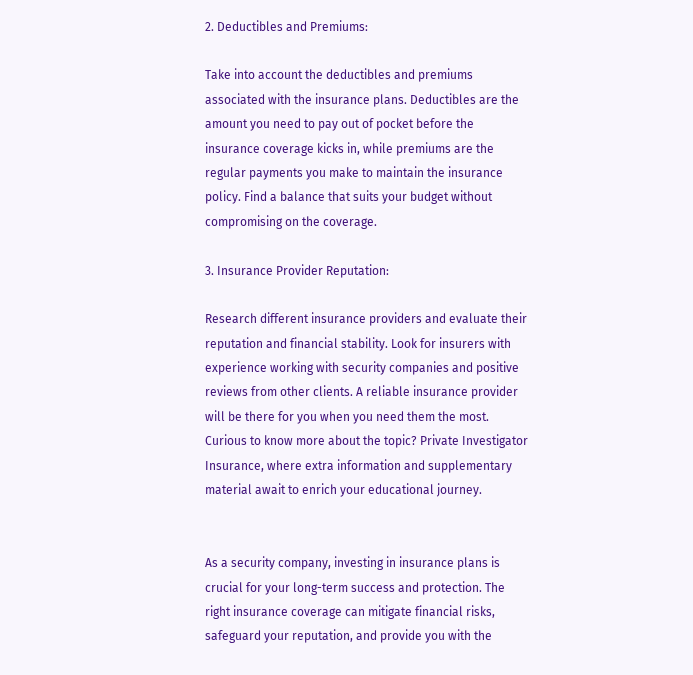2. Deductibles and Premiums:

Take into account the deductibles and premiums associated with the insurance plans. Deductibles are the amount you need to pay out of pocket before the insurance coverage kicks in, while premiums are the regular payments you make to maintain the insurance policy. Find a balance that suits your budget without compromising on the coverage.

3. Insurance Provider Reputation:

Research different insurance providers and evaluate their reputation and financial stability. Look for insurers with experience working with security companies and positive reviews from other clients. A reliable insurance provider will be there for you when you need them the most. Curious to know more about the topic? Private Investigator Insurance, where extra information and supplementary material await to enrich your educational journey.


As a security company, investing in insurance plans is crucial for your long-term success and protection. The right insurance coverage can mitigate financial risks, safeguard your reputation, and provide you with the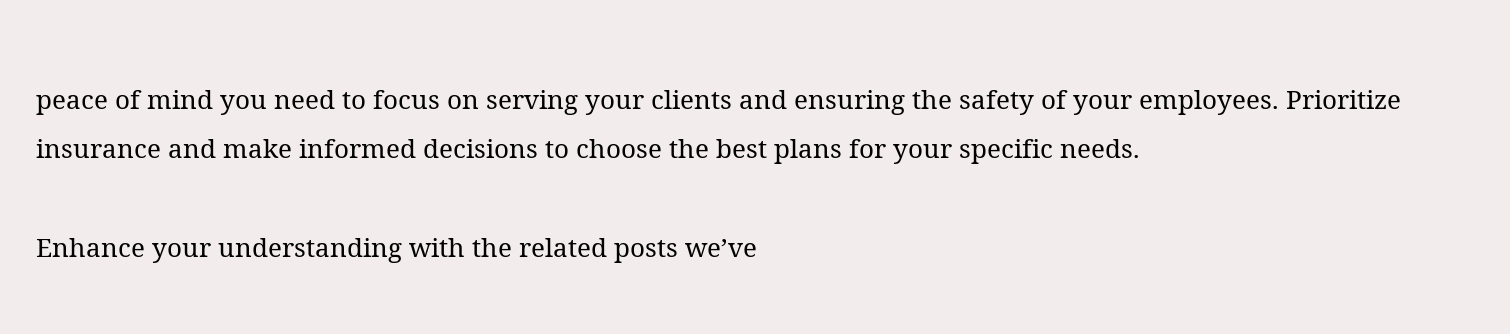peace of mind you need to focus on serving your clients and ensuring the safety of your employees. Prioritize insurance and make informed decisions to choose the best plans for your specific needs.

Enhance your understanding with the related posts we’ve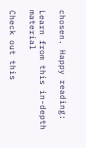chosen. Happy reading:

Learn from this in-depth material

Check out this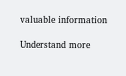valuable information

Understand more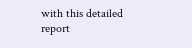with this detailed report